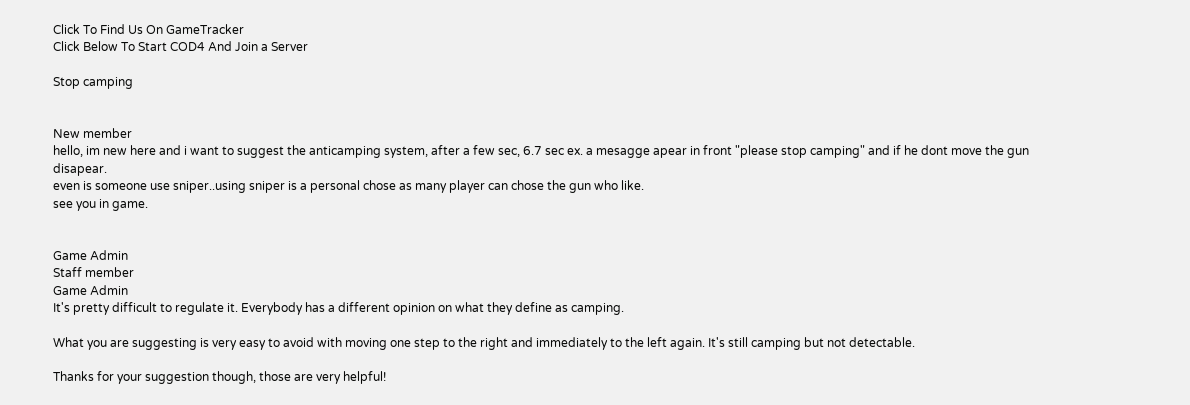Click To Find Us On GameTracker
Click Below To Start COD4 And Join a Server

Stop camping


New member
hello, im new here and i want to suggest the anticamping system, after a few sec, 6.7 sec ex. a mesagge apear in front "please stop camping" and if he dont move the gun disapear.
even is someone use sniper..using sniper is a personal chose as many player can chose the gun who like.
see you in game.


Game Admin
Staff member
Game Admin
It's pretty difficult to regulate it. Everybody has a different opinion on what they define as camping.

What you are suggesting is very easy to avoid with moving one step to the right and immediately to the left again. It's still camping but not detectable.

Thanks for your suggestion though, those are very helpful!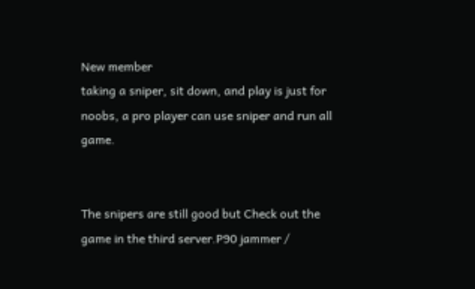New member
taking a sniper, sit down, and play is just for noobs, a pro player can use sniper and run all game.


The snipers are still good but Check out the game in the third server.P90 jammer /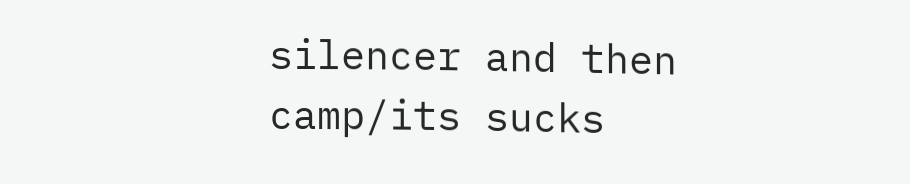silencer and then camp/its sucks